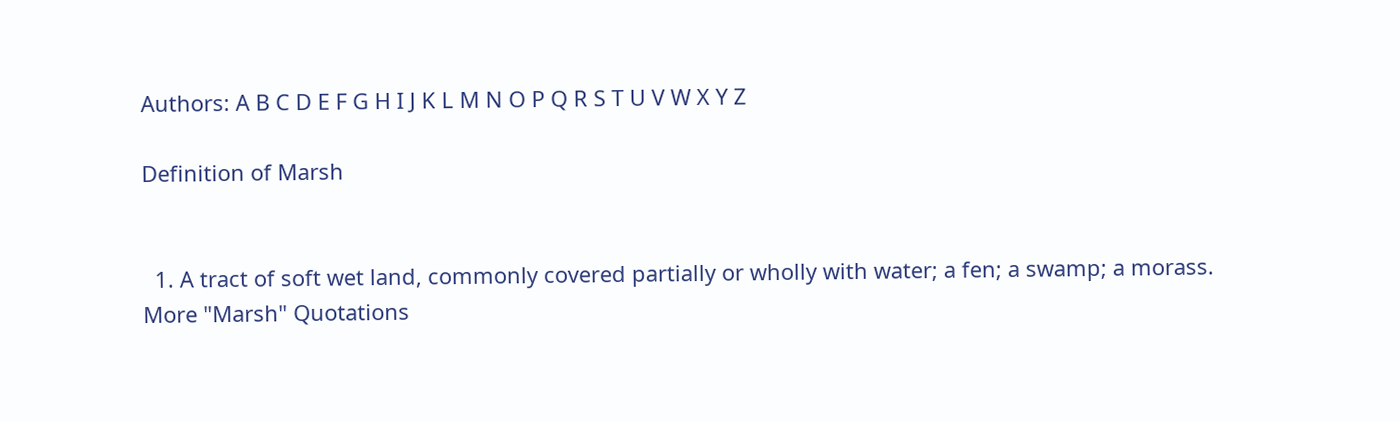Authors: A B C D E F G H I J K L M N O P Q R S T U V W X Y Z

Definition of Marsh


  1. A tract of soft wet land, commonly covered partially or wholly with water; a fen; a swamp; a morass.
More "Marsh" Quotations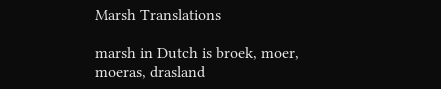Marsh Translations

marsh in Dutch is broek, moer, moeras, drasland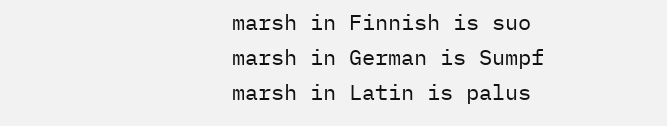marsh in Finnish is suo
marsh in German is Sumpf
marsh in Latin is palus